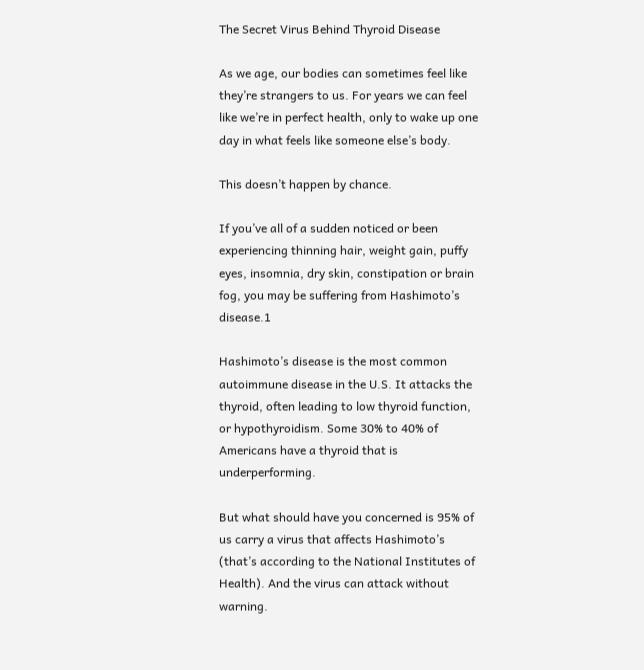The Secret Virus Behind Thyroid Disease

As we age, our bodies can sometimes feel like they’re strangers to us. For years we can feel like we’re in perfect health, only to wake up one day in what feels like someone else’s body.

This doesn’t happen by chance.

If you’ve all of a sudden noticed or been experiencing thinning hair, weight gain, puffy eyes, insomnia, dry skin, constipation or brain fog, you may be suffering from Hashimoto’s disease.1

Hashimoto’s disease is the most common autoimmune disease in the U.S. It attacks the thyroid, often leading to low thyroid function, or hypothyroidism. Some 30% to 40% of Americans have a thyroid that is underperforming.

But what should have you concerned is 95% of us carry a virus that affects Hashimoto’s (that’s according to the National Institutes of Health). And the virus can attack without warning.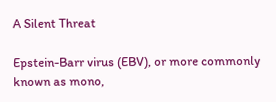A Silent Threat

Epstein-Barr virus (EBV), or more commonly known as mono,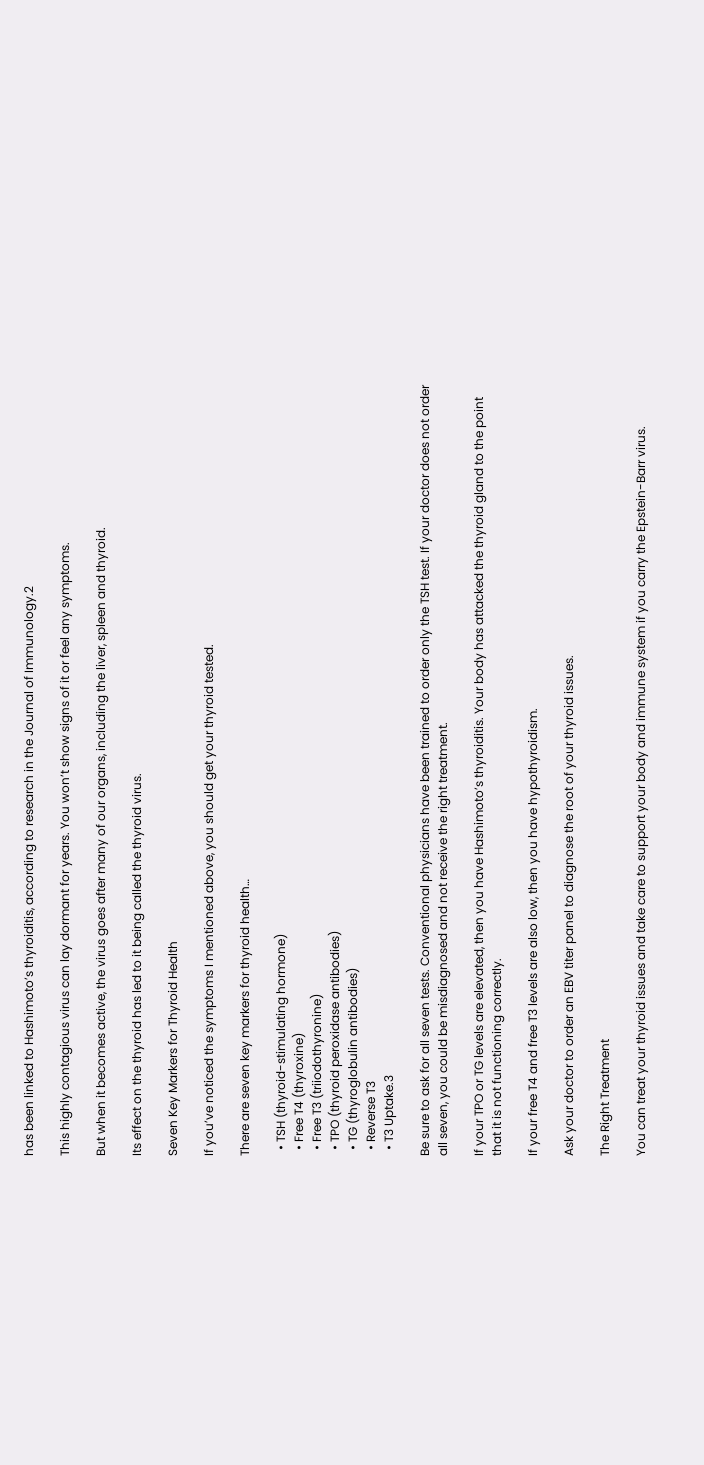has been linked to Hashimoto’s thyroiditis, according to research in the Journal of Immunology.2

This highly contagious virus can lay dormant for years. You won’t show signs of it or feel any symptoms.

But when it becomes active, the virus goes after many of our organs, including the liver, spleen and thyroid.

Its effect on the thyroid has led to it being called the thyroid virus.

Seven Key Markers for Thyroid Health

If you’ve noticed the symptoms I mentioned above, you should get your thyroid tested.

There are seven key markers for thyroid health…

  • TSH (thyroid-stimulating hormone)
  • Free T4 (thyroxine)
  • Free T3 (triiodothyronine)
  • TPO (thyroid peroxidase antibodies)
  • TG (thyroglobulin antibodies)
  • Reverse T3
  • T3 Uptake.3

Be sure to ask for all seven tests. Conventional physicians have been trained to order only the TSH test. If your doctor does not order all seven, you could be misdiagnosed and not receive the right treatment.

If your TPO or TG levels are elevated, then you have Hashimoto’s thyroiditis. Your body has attacked the thyroid gland to the point that it is not functioning correctly.

If your free T4 and free T3 levels are also low, then you have hypothyroidism.

Ask your doctor to order an EBV titer panel to diagnose the root of your thyroid issues.

The Right Treatment

You can treat your thyroid issues and take care to support your body and immune system if you carry the Epstein-Barr virus.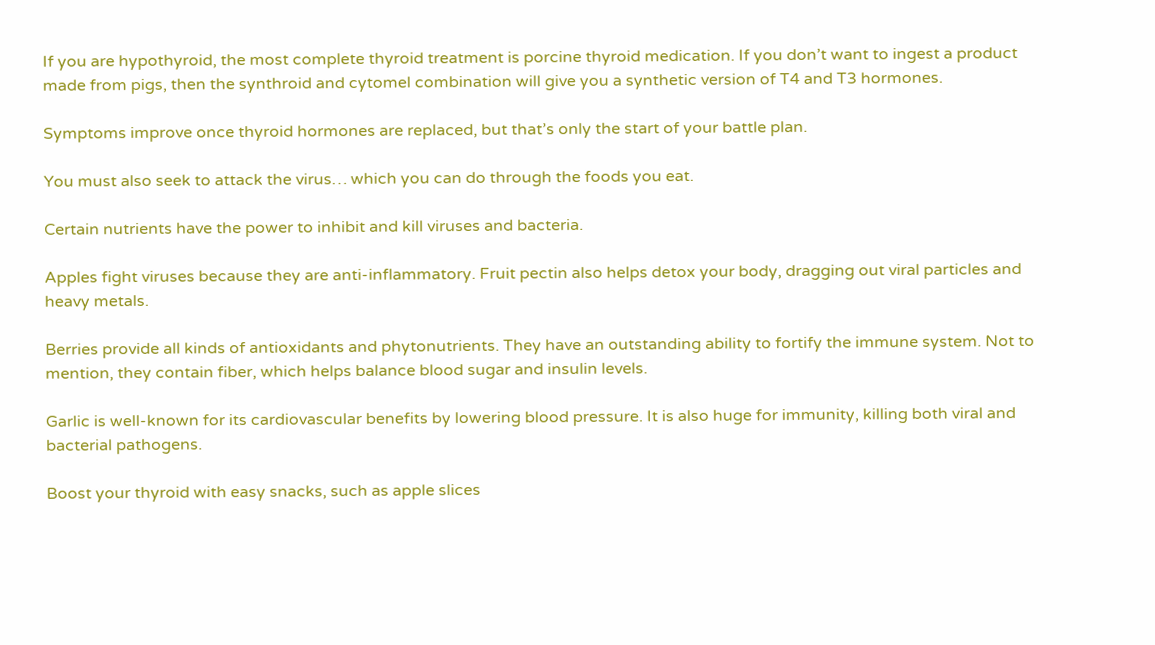If you are hypothyroid, the most complete thyroid treatment is porcine thyroid medication. If you don’t want to ingest a product made from pigs, then the synthroid and cytomel combination will give you a synthetic version of T4 and T3 hormones.

Symptoms improve once thyroid hormones are replaced, but that’s only the start of your battle plan.

You must also seek to attack the virus… which you can do through the foods you eat.

Certain nutrients have the power to inhibit and kill viruses and bacteria.

Apples fight viruses because they are anti-inflammatory. Fruit pectin also helps detox your body, dragging out viral particles and heavy metals.

Berries provide all kinds of antioxidants and phytonutrients. They have an outstanding ability to fortify the immune system. Not to mention, they contain fiber, which helps balance blood sugar and insulin levels.

Garlic is well-known for its cardiovascular benefits by lowering blood pressure. It is also huge for immunity, killing both viral and bacterial pathogens.

Boost your thyroid with easy snacks, such as apple slices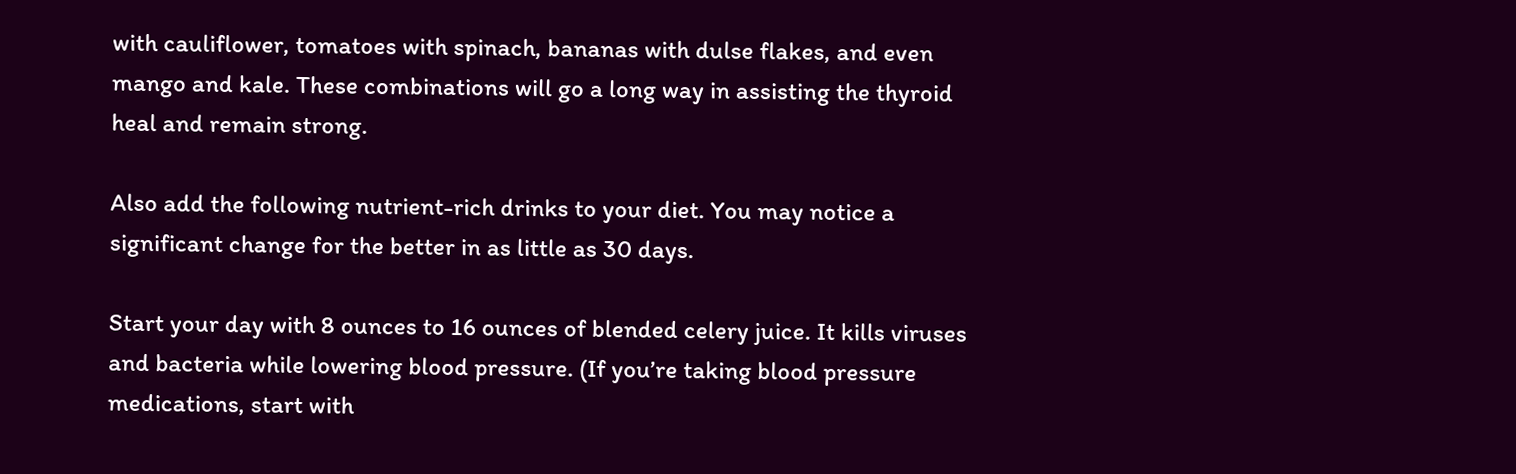with cauliflower, tomatoes with spinach, bananas with dulse flakes, and even mango and kale. These combinations will go a long way in assisting the thyroid heal and remain strong.

Also add the following nutrient-rich drinks to your diet. You may notice a significant change for the better in as little as 30 days.

Start your day with 8 ounces to 16 ounces of blended celery juice. It kills viruses and bacteria while lowering blood pressure. (If you’re taking blood pressure medications, start with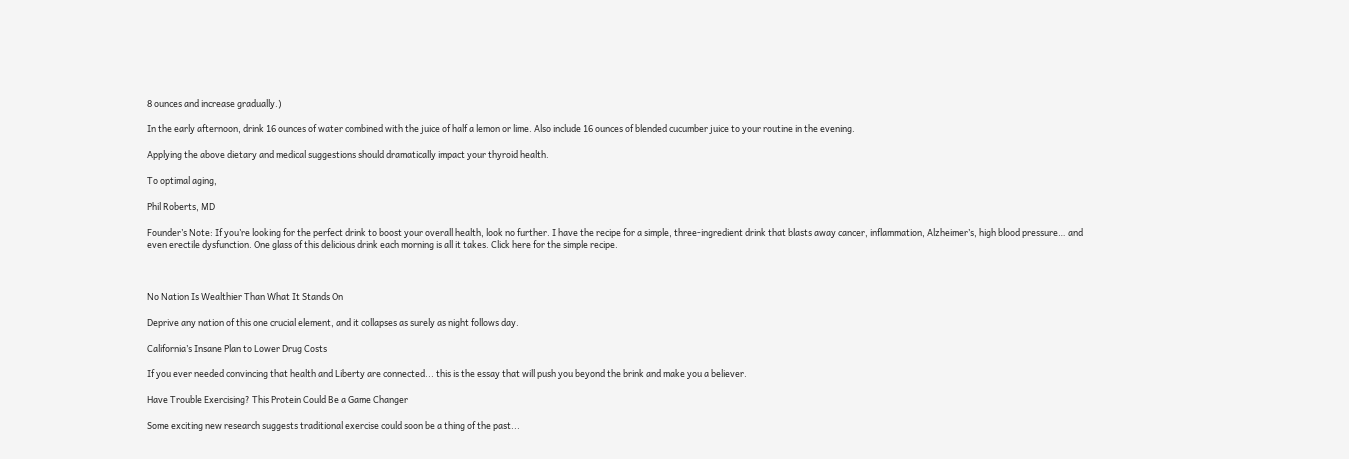8 ounces and increase gradually.)

In the early afternoon, drink 16 ounces of water combined with the juice of half a lemon or lime. Also include 16 ounces of blended cucumber juice to your routine in the evening.

Applying the above dietary and medical suggestions should dramatically impact your thyroid health.

To optimal aging,

Phil Roberts, MD

Founder’s Note: If you’re looking for the perfect drink to boost your overall health, look no further. I have the recipe for a simple, three-ingredient drink that blasts away cancer, inflammation, Alzheimer’s, high blood pressure… and even erectile dysfunction. One glass of this delicious drink each morning is all it takes. Click here for the simple recipe.



No Nation Is Wealthier Than What It Stands On

Deprive any nation of this one crucial element, and it collapses as surely as night follows day.

California’s Insane Plan to Lower Drug Costs

If you ever needed convincing that health and Liberty are connected... this is the essay that will push you beyond the brink and make you a believer.

Have Trouble Exercising? This Protein Could Be a Game Changer

Some exciting new research suggests traditional exercise could soon be a thing of the past...